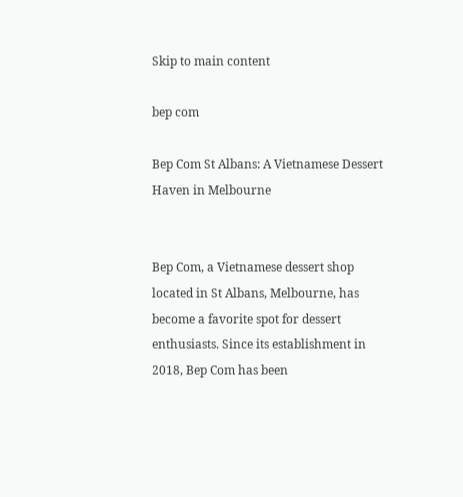Skip to main content

bep com

Bep Com St Albans: A Vietnamese Dessert Haven in Melbourne


Bep Com, a Vietnamese dessert shop located in St Albans, Melbourne, has become a favorite spot for dessert enthusiasts. Since its establishment in 2018, Bep Com has been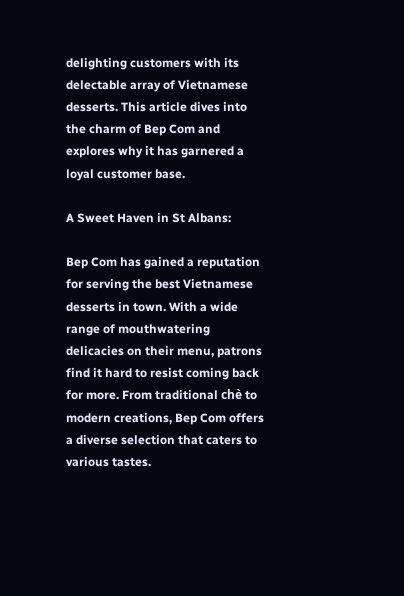delighting customers with its delectable array of Vietnamese desserts. This article dives into the charm of Bep Com and explores why it has garnered a loyal customer base.

A Sweet Haven in St Albans:

Bep Com has gained a reputation for serving the best Vietnamese desserts in town. With a wide range of mouthwatering delicacies on their menu, patrons find it hard to resist coming back for more. From traditional chè to modern creations, Bep Com offers a diverse selection that caters to various tastes.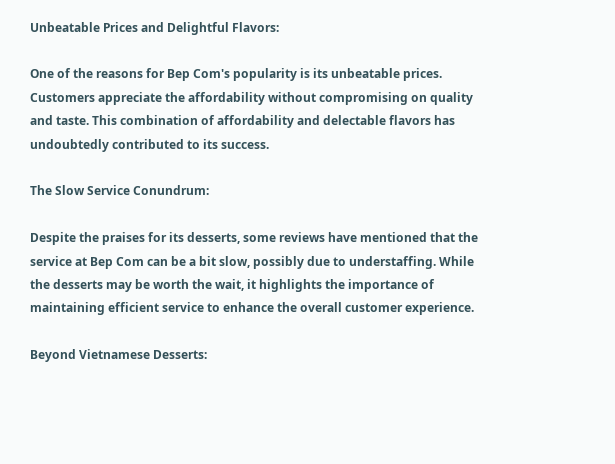Unbeatable Prices and Delightful Flavors:

One of the reasons for Bep Com's popularity is its unbeatable prices. Customers appreciate the affordability without compromising on quality and taste. This combination of affordability and delectable flavors has undoubtedly contributed to its success.

The Slow Service Conundrum:

Despite the praises for its desserts, some reviews have mentioned that the service at Bep Com can be a bit slow, possibly due to understaffing. While the desserts may be worth the wait, it highlights the importance of maintaining efficient service to enhance the overall customer experience.

Beyond Vietnamese Desserts: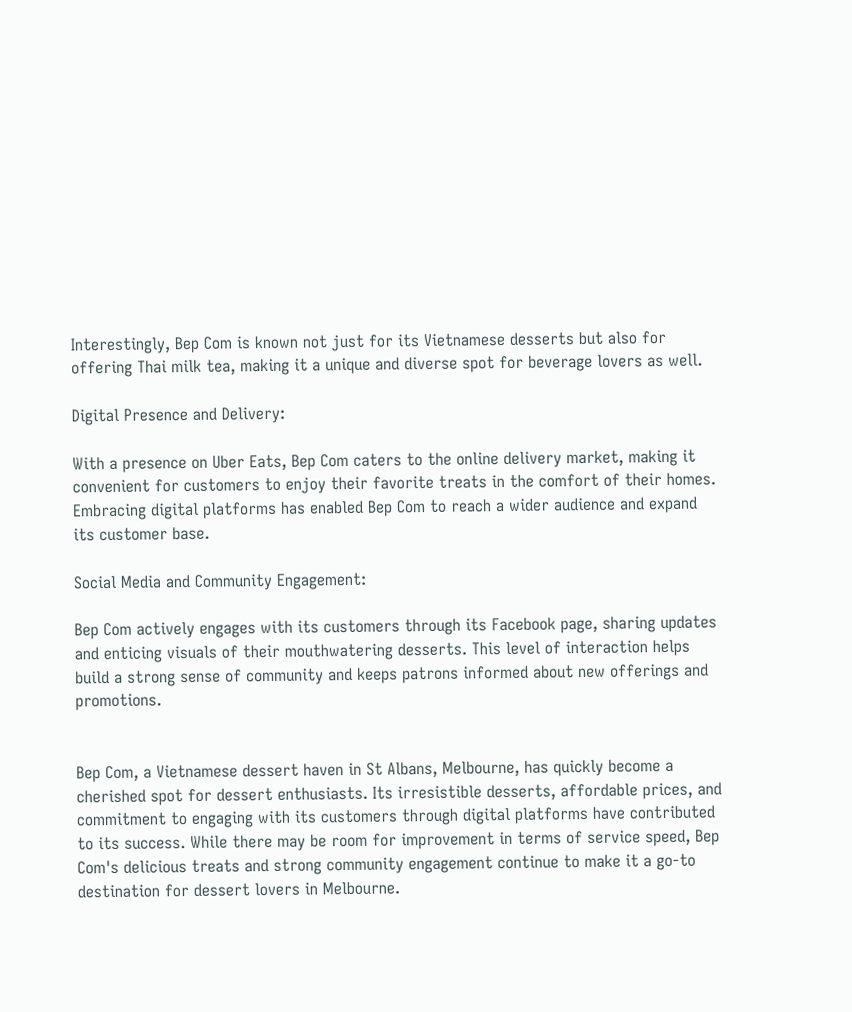Interestingly, Bep Com is known not just for its Vietnamese desserts but also for offering Thai milk tea, making it a unique and diverse spot for beverage lovers as well.

Digital Presence and Delivery:

With a presence on Uber Eats, Bep Com caters to the online delivery market, making it convenient for customers to enjoy their favorite treats in the comfort of their homes. Embracing digital platforms has enabled Bep Com to reach a wider audience and expand its customer base.

Social Media and Community Engagement:

Bep Com actively engages with its customers through its Facebook page, sharing updates and enticing visuals of their mouthwatering desserts. This level of interaction helps build a strong sense of community and keeps patrons informed about new offerings and promotions.


Bep Com, a Vietnamese dessert haven in St Albans, Melbourne, has quickly become a cherished spot for dessert enthusiasts. Its irresistible desserts, affordable prices, and commitment to engaging with its customers through digital platforms have contributed to its success. While there may be room for improvement in terms of service speed, Bep Com's delicious treats and strong community engagement continue to make it a go-to destination for dessert lovers in Melbourne.